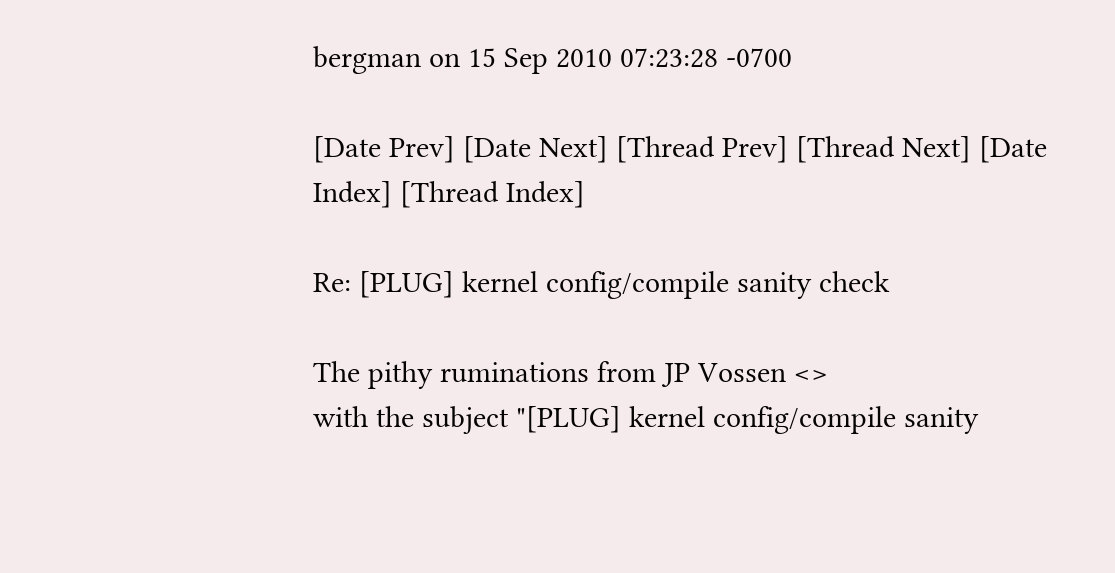bergman on 15 Sep 2010 07:23:28 -0700

[Date Prev] [Date Next] [Thread Prev] [Thread Next] [Date Index] [Thread Index]

Re: [PLUG] kernel config/compile sanity check

The pithy ruminations from JP Vossen <>
with the subject "[PLUG] kernel config/compile sanity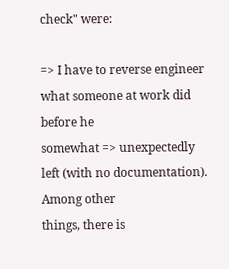check" were:

=> I have to reverse engineer what someone at work did before he
somewhat => unexpectedly left (with no documentation).  Among other
things, there is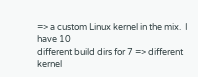=> a custom Linux kernel in the mix.  I have 10
different build dirs for 7 => different kernel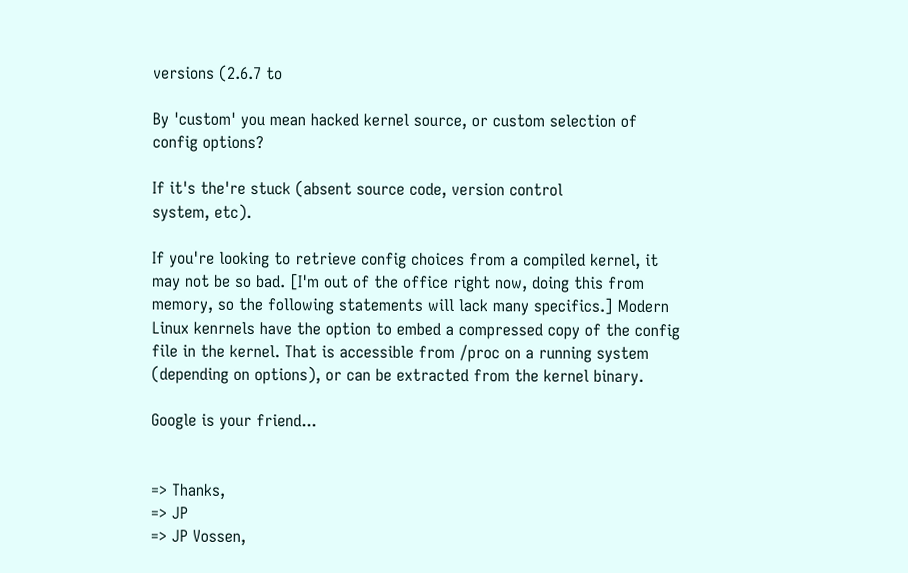versions (2.6.7 to

By 'custom' you mean hacked kernel source, or custom selection of
config options?

If it's the're stuck (absent source code, version control
system, etc).

If you're looking to retrieve config choices from a compiled kernel, it
may not be so bad. [I'm out of the office right now, doing this from
memory, so the following statements will lack many specifics.] Modern
Linux kenrnels have the option to embed a compressed copy of the config
file in the kernel. That is accessible from /proc on a running system
(depending on options), or can be extracted from the kernel binary.

Google is your friend...


=> Thanks,
=> JP
=> JP Vossen,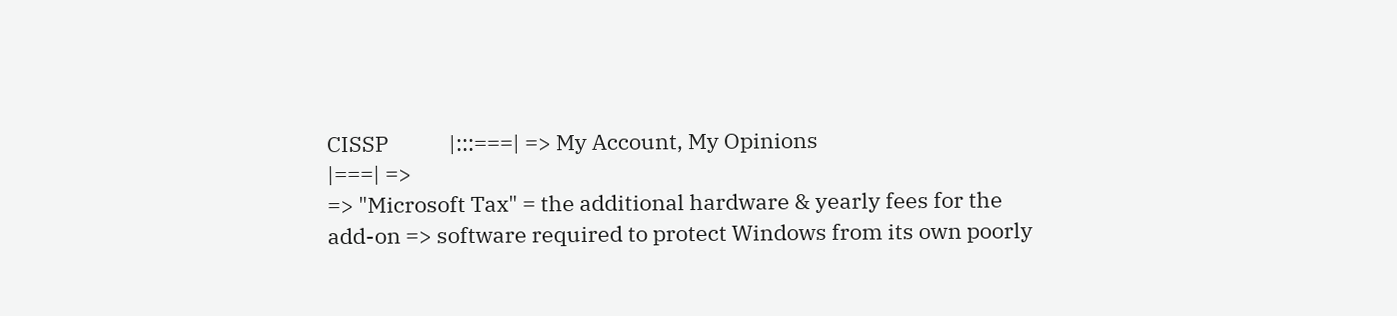CISSP            |:::===| => My Account, My Opinions
|===| =>
=> "Microsoft Tax" = the additional hardware & yearly fees for the
add-on => software required to protect Windows from its own poorly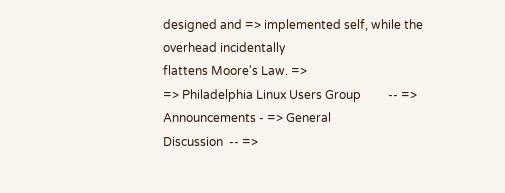designed and => implemented self, while the overhead incidentally
flattens Moore's Law. =>
=> Philadelphia Linux Users Group         -- => Announcements - => General
Discussion  -- =>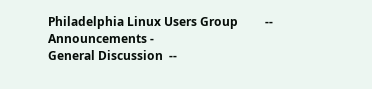Philadelphia Linux Users Group         --
Announcements -
General Discussion  --